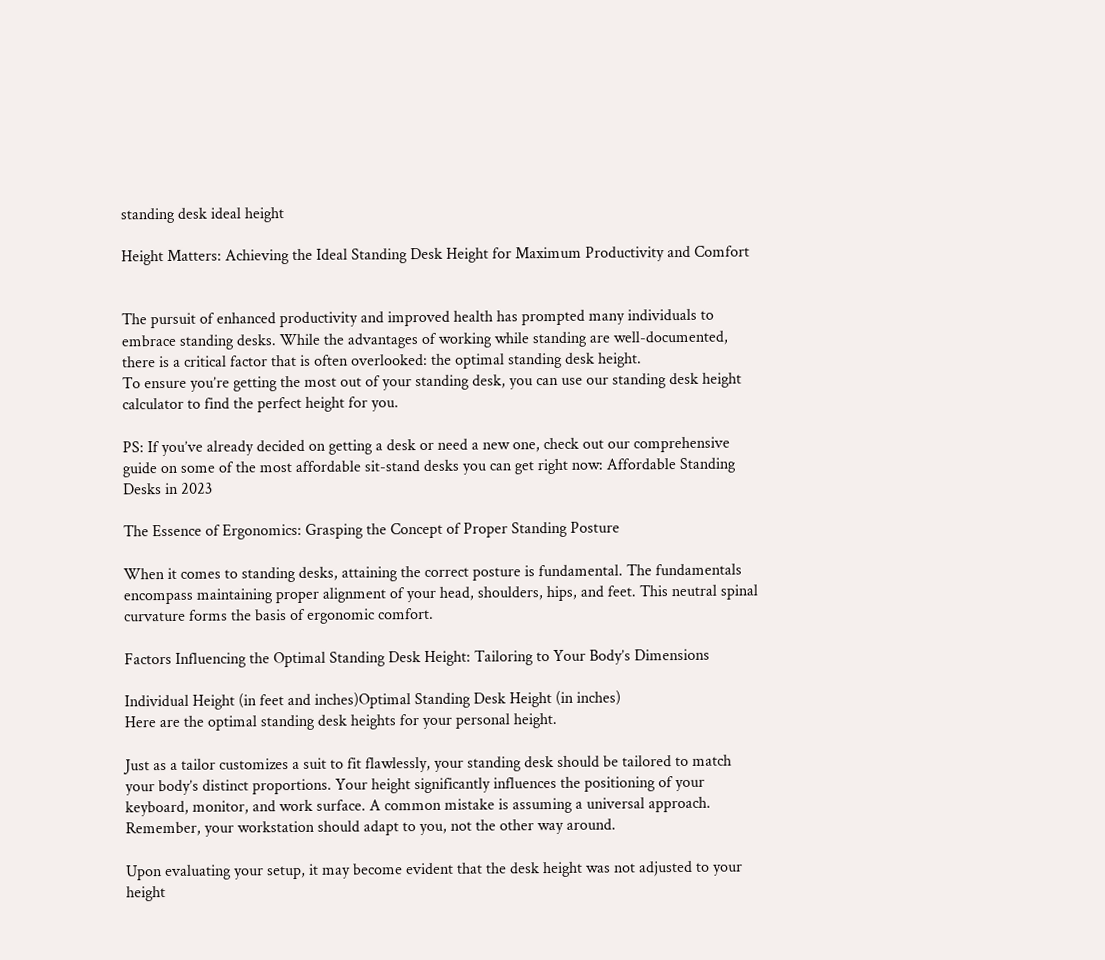standing desk ideal height

Height Matters: Achieving the Ideal Standing Desk Height for Maximum Productivity and Comfort


The pursuit of enhanced productivity and improved health has prompted many individuals to embrace standing desks. While the advantages of working while standing are well-documented, there is a critical factor that is often overlooked: the optimal standing desk height.
To ensure you’re getting the most out of your standing desk, you can use our standing desk height calculator to find the perfect height for you.

PS: If you’ve already decided on getting a desk or need a new one, check out our comprehensive guide on some of the most affordable sit-stand desks you can get right now: Affordable Standing Desks in 2023

The Essence of Ergonomics: Grasping the Concept of Proper Standing Posture

When it comes to standing desks, attaining the correct posture is fundamental. The fundamentals encompass maintaining proper alignment of your head, shoulders, hips, and feet. This neutral spinal curvature forms the basis of ergonomic comfort.

Factors Influencing the Optimal Standing Desk Height: Tailoring to Your Body’s Dimensions

Individual Height (in feet and inches)Optimal Standing Desk Height (in inches)
Here are the optimal standing desk heights for your personal height.

Just as a tailor customizes a suit to fit flawlessly, your standing desk should be tailored to match your body’s distinct proportions. Your height significantly influences the positioning of your keyboard, monitor, and work surface. A common mistake is assuming a universal approach. Remember, your workstation should adapt to you, not the other way around.

Upon evaluating your setup, it may become evident that the desk height was not adjusted to your height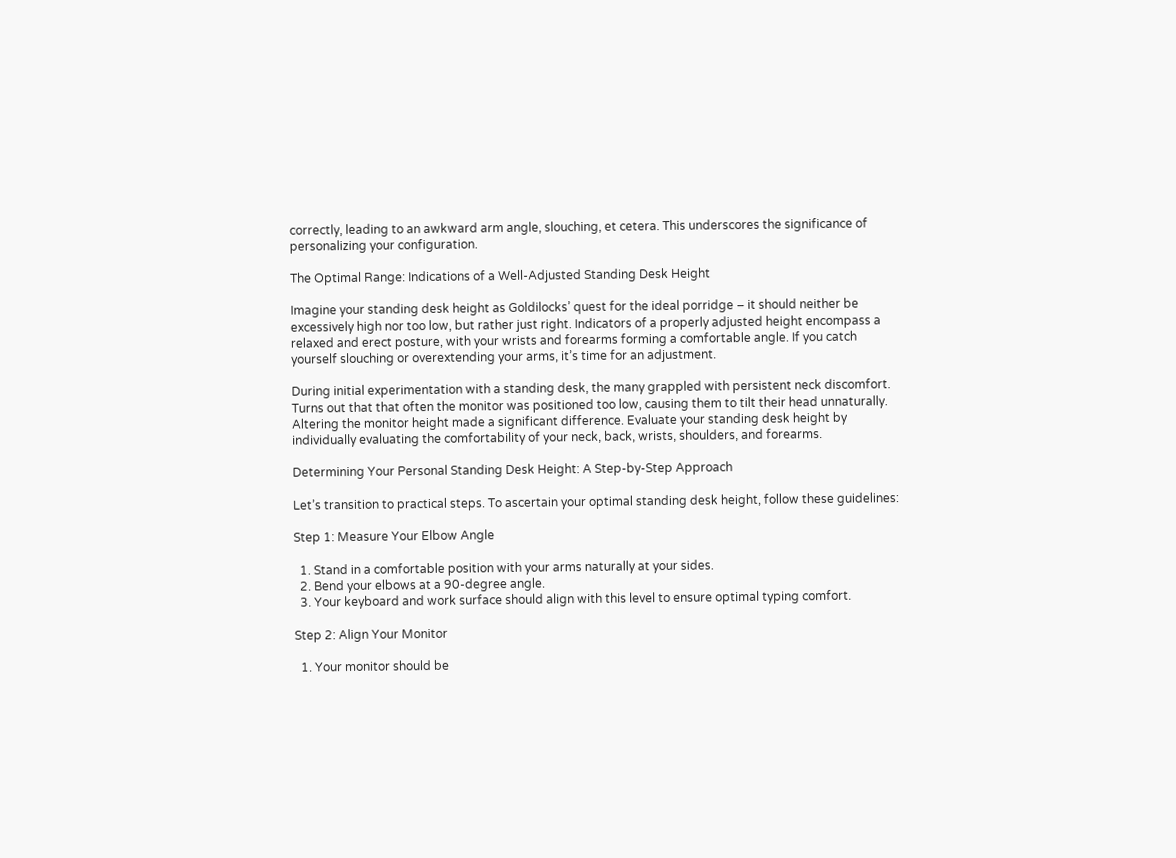correctly, leading to an awkward arm angle, slouching, et cetera. This underscores the significance of personalizing your configuration.

The Optimal Range: Indications of a Well-Adjusted Standing Desk Height

Imagine your standing desk height as Goldilocks’ quest for the ideal porridge – it should neither be excessively high nor too low, but rather just right. Indicators of a properly adjusted height encompass a relaxed and erect posture, with your wrists and forearms forming a comfortable angle. If you catch yourself slouching or overextending your arms, it’s time for an adjustment.

During initial experimentation with a standing desk, the many grappled with persistent neck discomfort. Turns out that that often the monitor was positioned too low, causing them to tilt their head unnaturally. Altering the monitor height made a significant difference. Evaluate your standing desk height by individually evaluating the comfortability of your neck, back, wrists, shoulders, and forearms.

Determining Your Personal Standing Desk Height: A Step-by-Step Approach

Let’s transition to practical steps. To ascertain your optimal standing desk height, follow these guidelines:

Step 1: Measure Your Elbow Angle

  1. Stand in a comfortable position with your arms naturally at your sides.
  2. Bend your elbows at a 90-degree angle.
  3. Your keyboard and work surface should align with this level to ensure optimal typing comfort.

Step 2: Align Your Monitor

  1. Your monitor should be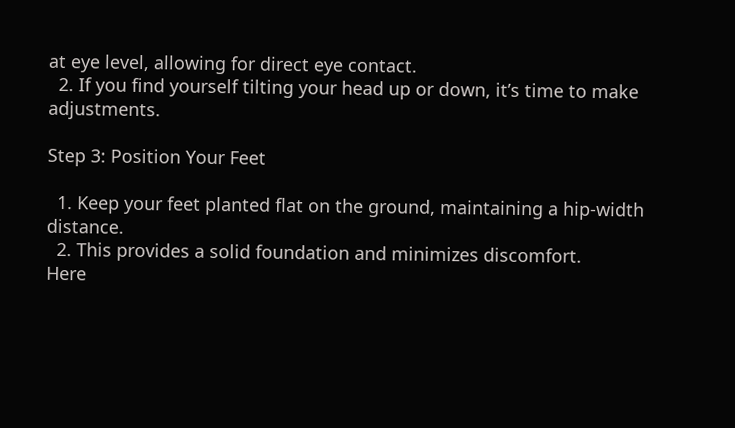at eye level, allowing for direct eye contact.
  2. If you find yourself tilting your head up or down, it’s time to make adjustments.

Step 3: Position Your Feet

  1. Keep your feet planted flat on the ground, maintaining a hip-width distance.
  2. This provides a solid foundation and minimizes discomfort.
Here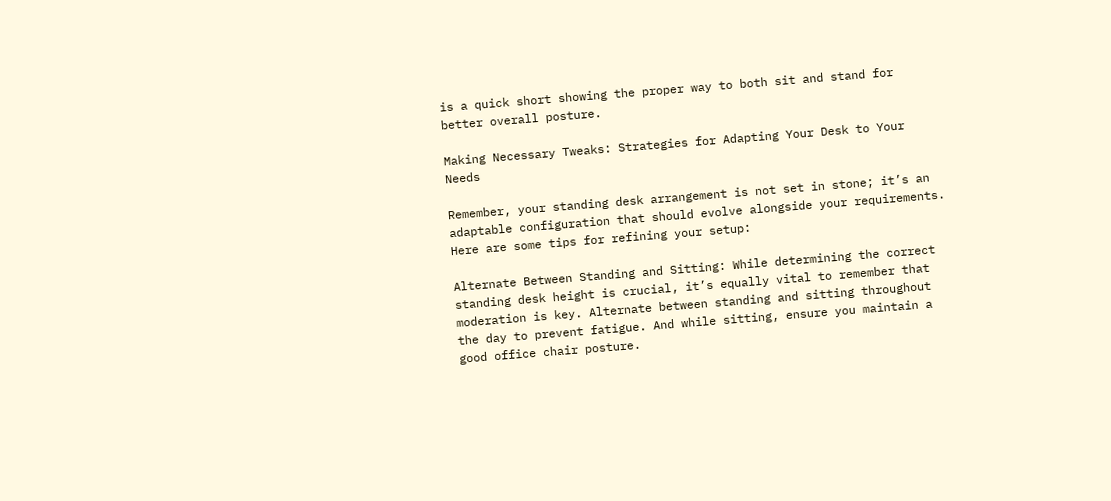is a quick short showing the proper way to both sit and stand for better overall posture.

Making Necessary Tweaks: Strategies for Adapting Your Desk to Your Needs

Remember, your standing desk arrangement is not set in stone; it’s an adaptable configuration that should evolve alongside your requirements. Here are some tips for refining your setup:

Alternate Between Standing and Sitting: While determining the correct standing desk height is crucial, it’s equally vital to remember that moderation is key. Alternate between standing and sitting throughout the day to prevent fatigue. And while sitting, ensure you maintain a good office chair posture.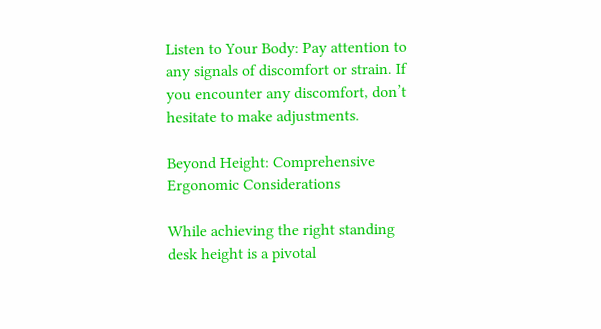Listen to Your Body: Pay attention to any signals of discomfort or strain. If you encounter any discomfort, don’t hesitate to make adjustments.

Beyond Height: Comprehensive Ergonomic Considerations

While achieving the right standing desk height is a pivotal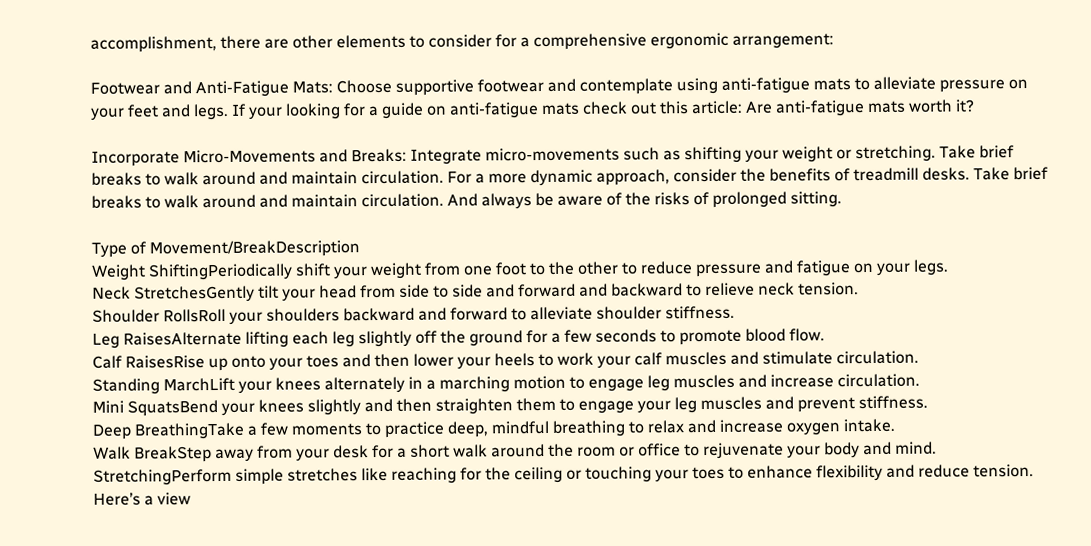accomplishment, there are other elements to consider for a comprehensive ergonomic arrangement:

Footwear and Anti-Fatigue Mats: Choose supportive footwear and contemplate using anti-fatigue mats to alleviate pressure on your feet and legs. If your looking for a guide on anti-fatigue mats check out this article: Are anti-fatigue mats worth it?

Incorporate Micro-Movements and Breaks: Integrate micro-movements such as shifting your weight or stretching. Take brief breaks to walk around and maintain circulation. For a more dynamic approach, consider the benefits of treadmill desks. Take brief breaks to walk around and maintain circulation. And always be aware of the risks of prolonged sitting.

Type of Movement/BreakDescription
Weight ShiftingPeriodically shift your weight from one foot to the other to reduce pressure and fatigue on your legs.
Neck StretchesGently tilt your head from side to side and forward and backward to relieve neck tension.
Shoulder RollsRoll your shoulders backward and forward to alleviate shoulder stiffness.
Leg RaisesAlternate lifting each leg slightly off the ground for a few seconds to promote blood flow.
Calf RaisesRise up onto your toes and then lower your heels to work your calf muscles and stimulate circulation.
Standing MarchLift your knees alternately in a marching motion to engage leg muscles and increase circulation.
Mini SquatsBend your knees slightly and then straighten them to engage your leg muscles and prevent stiffness.
Deep BreathingTake a few moments to practice deep, mindful breathing to relax and increase oxygen intake.
Walk BreakStep away from your desk for a short walk around the room or office to rejuvenate your body and mind.
StretchingPerform simple stretches like reaching for the ceiling or touching your toes to enhance flexibility and reduce tension.
Here’s a view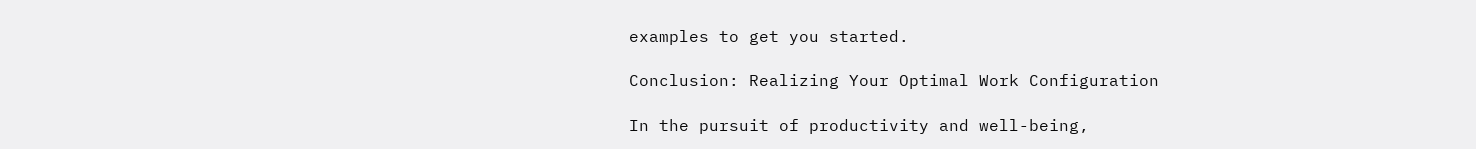examples to get you started.

Conclusion: Realizing Your Optimal Work Configuration

In the pursuit of productivity and well-being,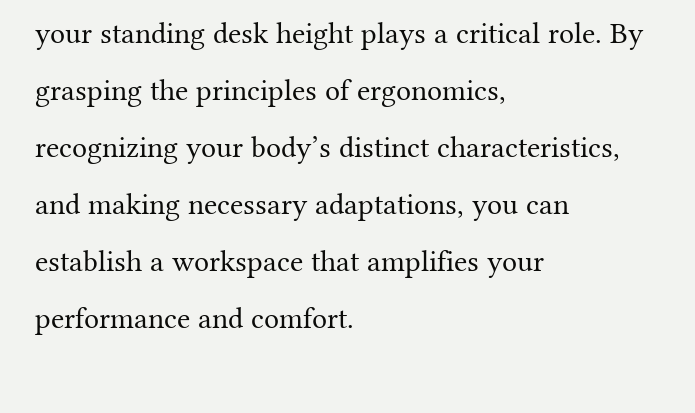your standing desk height plays a critical role. By grasping the principles of ergonomics, recognizing your body’s distinct characteristics, and making necessary adaptations, you can establish a workspace that amplifies your performance and comfort.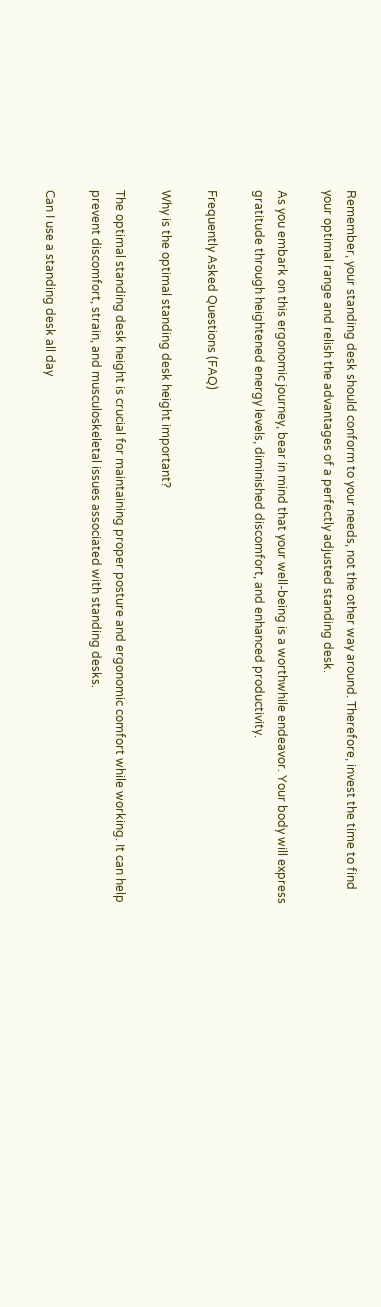Remember, your standing desk should conform to your needs, not the other way around. Therefore, invest the time to find your optimal range and relish the advantages of a perfectly adjusted standing desk.

As you embark on this ergonomic journey, bear in mind that your well-being is a worthwhile endeavor. Your body will express gratitude through heightened energy levels, diminished discomfort, and enhanced productivity.

Frequently Asked Questions (FAQ)

Why is the optimal standing desk height important?

The optimal standing desk height is crucial for maintaining proper posture and ergonomic comfort while working. It can help prevent discomfort, strain, and musculoskeletal issues associated with standing desks.

Can I use a standing desk all day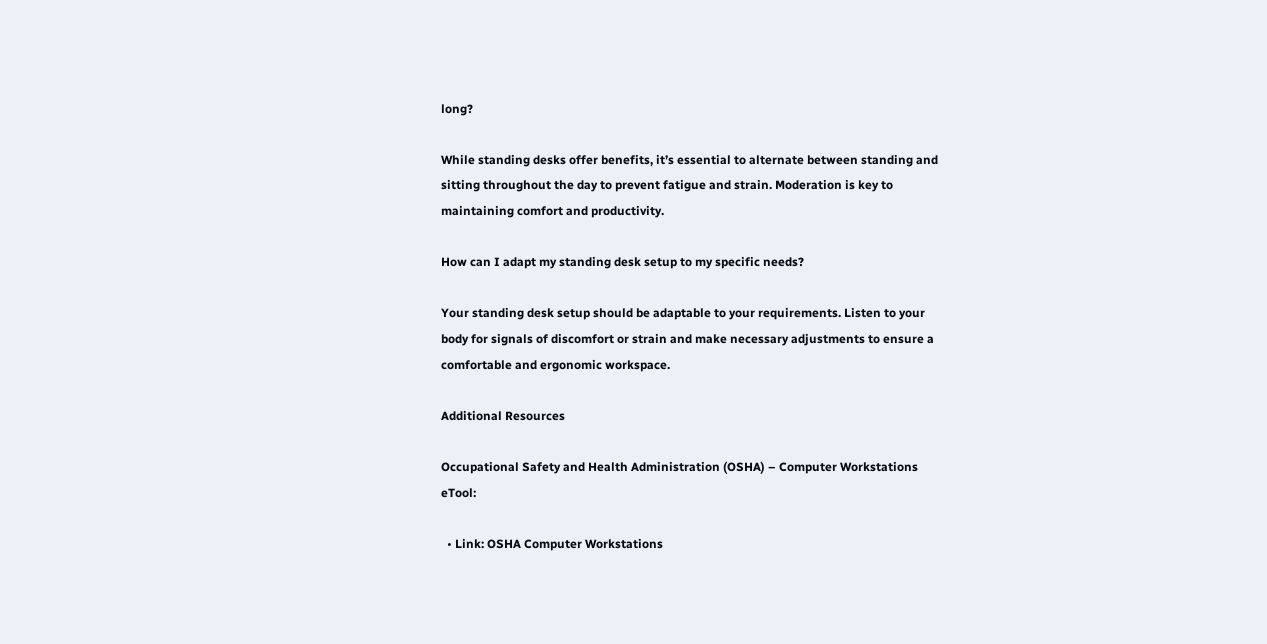long?

While standing desks offer benefits, it’s essential to alternate between standing and sitting throughout the day to prevent fatigue and strain. Moderation is key to maintaining comfort and productivity.

How can I adapt my standing desk setup to my specific needs?

Your standing desk setup should be adaptable to your requirements. Listen to your body for signals of discomfort or strain and make necessary adjustments to ensure a comfortable and ergonomic workspace.

Additional Resources

Occupational Safety and Health Administration (OSHA) – Computer Workstations eTool:

  • Link: OSHA Computer Workstations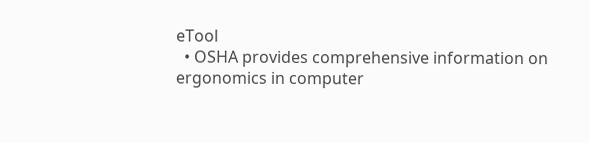eTool
  • OSHA provides comprehensive information on ergonomics in computer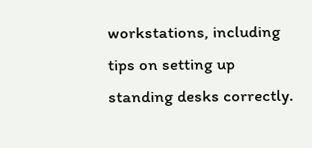workstations, including tips on setting up standing desks correctly.